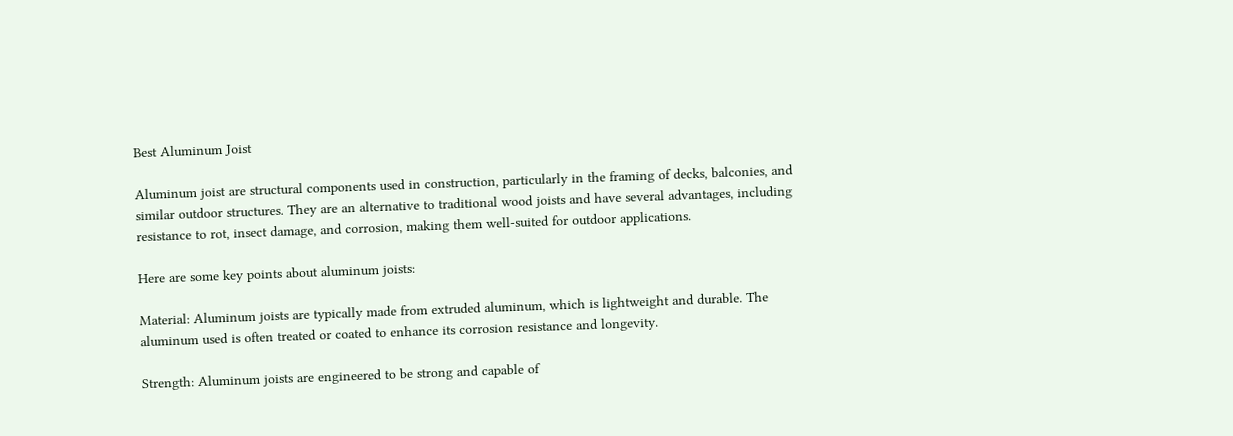Best Aluminum Joist

Aluminum joist are structural components used in construction, particularly in the framing of decks, balconies, and similar outdoor structures. They are an alternative to traditional wood joists and have several advantages, including resistance to rot, insect damage, and corrosion, making them well-suited for outdoor applications.

Here are some key points about aluminum joists:

Material: Aluminum joists are typically made from extruded aluminum, which is lightweight and durable. The aluminum used is often treated or coated to enhance its corrosion resistance and longevity.

Strength: Aluminum joists are engineered to be strong and capable of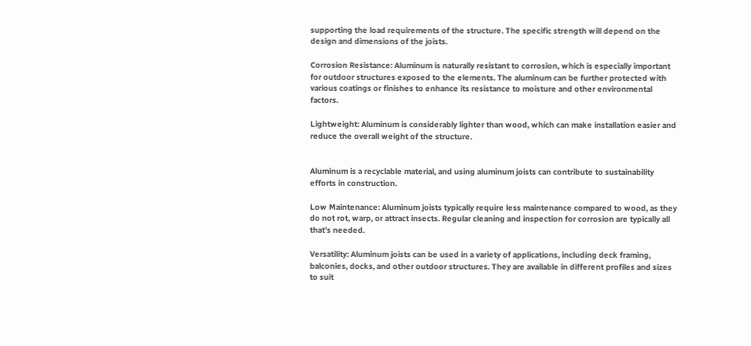supporting the load requirements of the structure. The specific strength will depend on the design and dimensions of the joists.

Corrosion Resistance: Aluminum is naturally resistant to corrosion, which is especially important for outdoor structures exposed to the elements. The aluminum can be further protected with various coatings or finishes to enhance its resistance to moisture and other environmental factors.

Lightweight: Aluminum is considerably lighter than wood, which can make installation easier and reduce the overall weight of the structure.


Aluminum is a recyclable material, and using aluminum joists can contribute to sustainability efforts in construction.

Low Maintenance: Aluminum joists typically require less maintenance compared to wood, as they do not rot, warp, or attract insects. Regular cleaning and inspection for corrosion are typically all that’s needed.

Versatility: Aluminum joists can be used in a variety of applications, including deck framing, balconies, docks, and other outdoor structures. They are available in different profiles and sizes to suit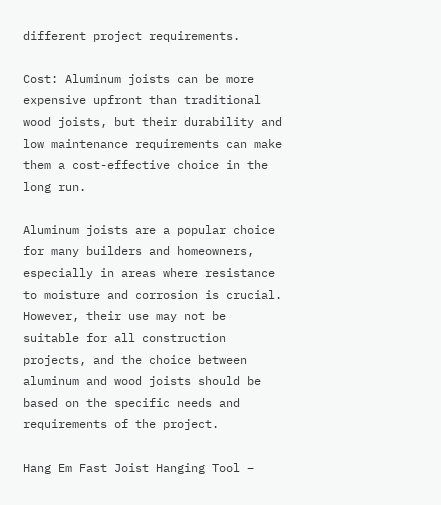different project requirements.

Cost: Aluminum joists can be more expensive upfront than traditional wood joists, but their durability and low maintenance requirements can make them a cost-effective choice in the long run.

Aluminum joists are a popular choice for many builders and homeowners, especially in areas where resistance to moisture and corrosion is crucial. However, their use may not be suitable for all construction projects, and the choice between aluminum and wood joists should be based on the specific needs and requirements of the project.

Hang Em Fast Joist Hanging Tool –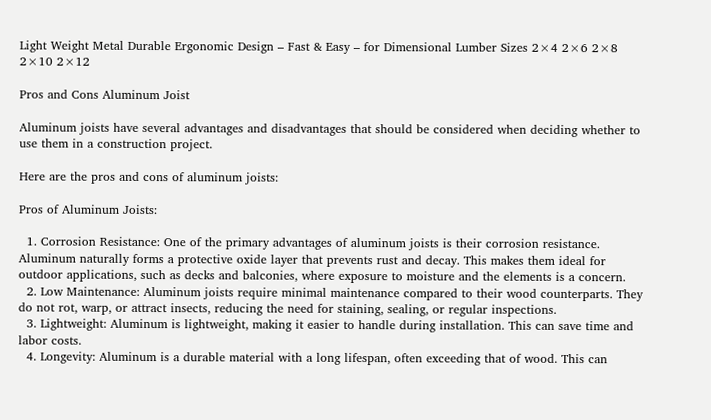Light Weight Metal Durable Ergonomic Design – Fast & Easy – for Dimensional Lumber Sizes 2×4 2×6 2×8 2×10 2×12

Pros and Cons Aluminum Joist

Aluminum joists have several advantages and disadvantages that should be considered when deciding whether to use them in a construction project.

Here are the pros and cons of aluminum joists:

Pros of Aluminum Joists:

  1. Corrosion Resistance: One of the primary advantages of aluminum joists is their corrosion resistance. Aluminum naturally forms a protective oxide layer that prevents rust and decay. This makes them ideal for outdoor applications, such as decks and balconies, where exposure to moisture and the elements is a concern.
  2. Low Maintenance: Aluminum joists require minimal maintenance compared to their wood counterparts. They do not rot, warp, or attract insects, reducing the need for staining, sealing, or regular inspections.
  3. Lightweight: Aluminum is lightweight, making it easier to handle during installation. This can save time and labor costs.
  4. Longevity: Aluminum is a durable material with a long lifespan, often exceeding that of wood. This can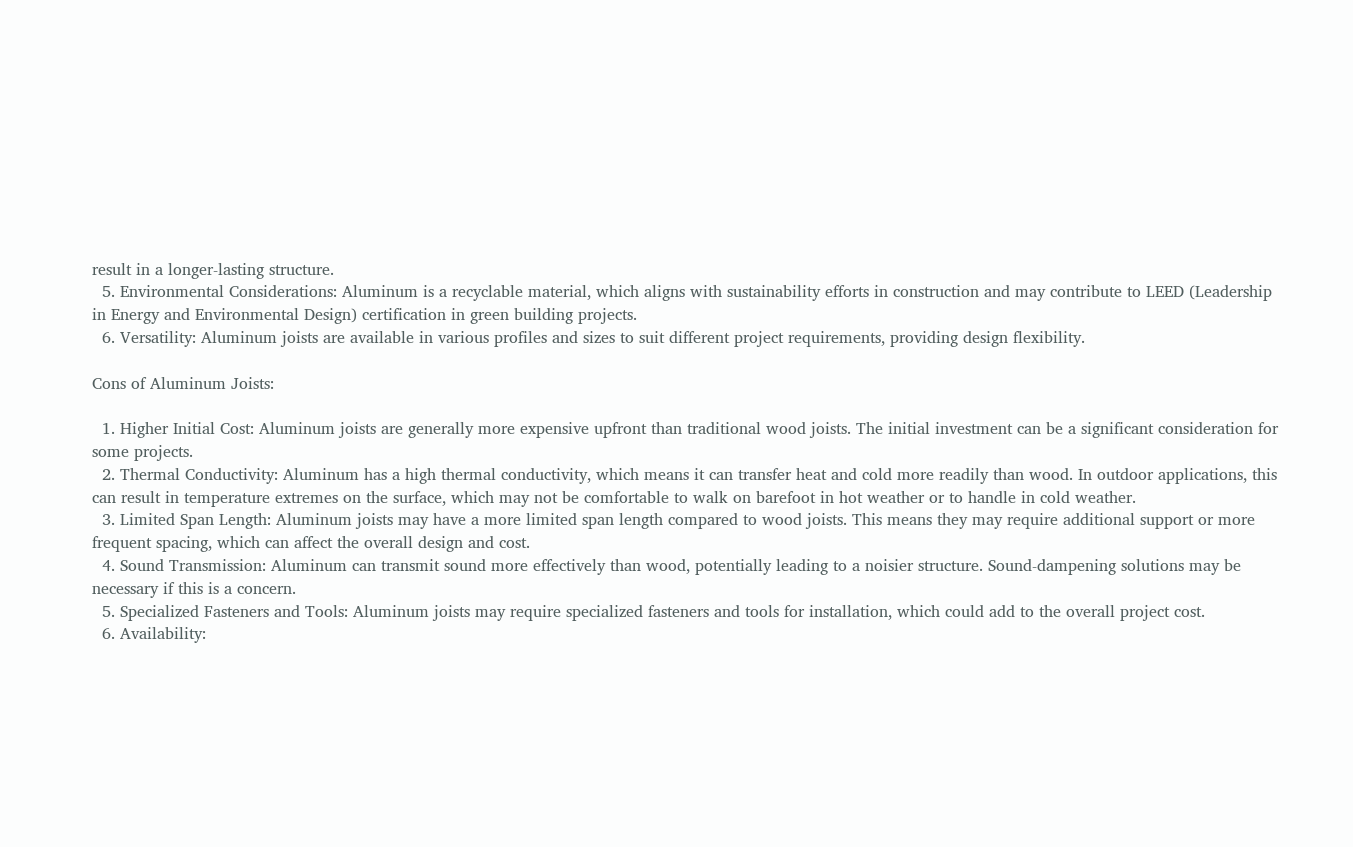result in a longer-lasting structure.
  5. Environmental Considerations: Aluminum is a recyclable material, which aligns with sustainability efforts in construction and may contribute to LEED (Leadership in Energy and Environmental Design) certification in green building projects.
  6. Versatility: Aluminum joists are available in various profiles and sizes to suit different project requirements, providing design flexibility.

Cons of Aluminum Joists:

  1. Higher Initial Cost: Aluminum joists are generally more expensive upfront than traditional wood joists. The initial investment can be a significant consideration for some projects.
  2. Thermal Conductivity: Aluminum has a high thermal conductivity, which means it can transfer heat and cold more readily than wood. In outdoor applications, this can result in temperature extremes on the surface, which may not be comfortable to walk on barefoot in hot weather or to handle in cold weather.
  3. Limited Span Length: Aluminum joists may have a more limited span length compared to wood joists. This means they may require additional support or more frequent spacing, which can affect the overall design and cost.
  4. Sound Transmission: Aluminum can transmit sound more effectively than wood, potentially leading to a noisier structure. Sound-dampening solutions may be necessary if this is a concern.
  5. Specialized Fasteners and Tools: Aluminum joists may require specialized fasteners and tools for installation, which could add to the overall project cost.
  6. Availability: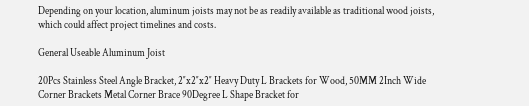Depending on your location, aluminum joists may not be as readily available as traditional wood joists, which could affect project timelines and costs.

General Useable Aluminum Joist

20Pcs Stainless Steel Angle Bracket, 2″x2″x2″ Heavy Duty L Brackets for Wood, 50MM 2Inch Wide Corner Brackets Metal Corner Brace 90Degree L Shape Bracket for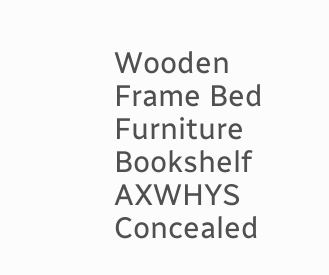Wooden Frame Bed Furniture Bookshelf
AXWHYS Concealed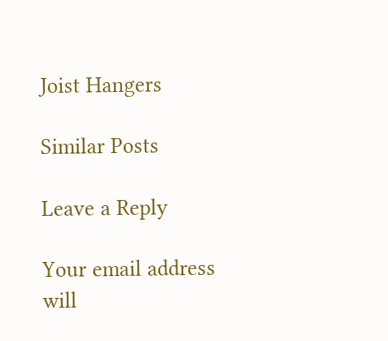Joist Hangers

Similar Posts

Leave a Reply

Your email address will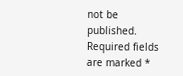not be published. Required fields are marked *